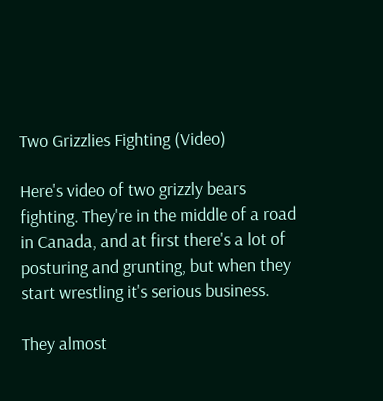Two Grizzlies Fighting (Video)

Here's video of two grizzly bears fighting. They're in the middle of a road in Canada, and at first there's a lot of posturing and grunting, but when they start wrestling it's serious business.

They almost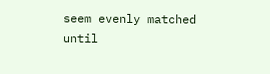seem evenly matched until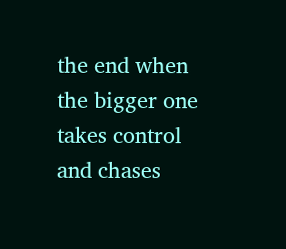the end when the bigger one takes control and chases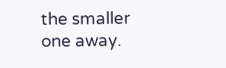the smaller one away.